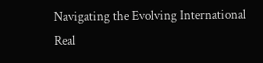Navigating the Evolving International Real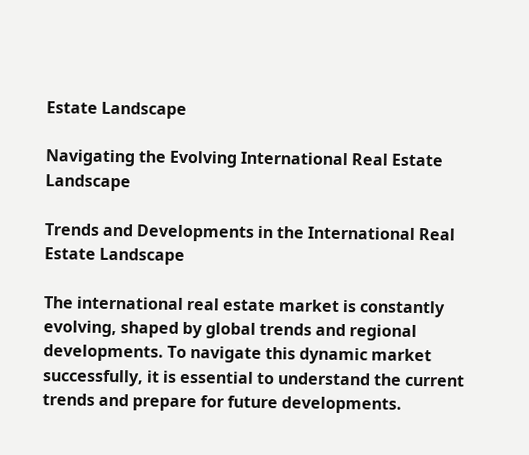Estate Landscape

Navigating the Evolving International Real Estate Landscape

Trends and Developments in the International Real Estate Landscape

The international real estate market is constantly evolving, shaped by global trends and regional developments. To navigate this dynamic market successfully, it is essential to understand the current trends and prepare for future developments.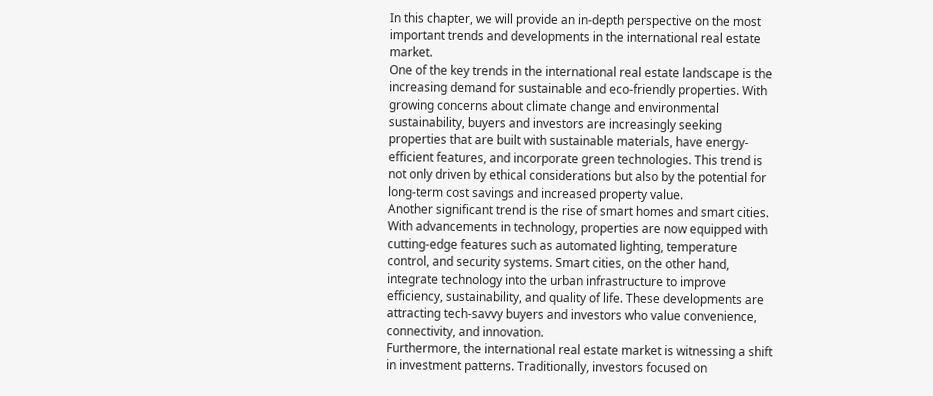In this chapter, we will provide an in-depth perspective on the most important trends and developments in the international real estate market.
One of the key trends in the international real estate landscape is the increasing demand for sustainable and eco-friendly properties. With growing concerns about climate change and environmental sustainability, buyers and investors are increasingly seeking properties that are built with sustainable materials, have energy-efficient features, and incorporate green technologies. This trend is not only driven by ethical considerations but also by the potential for long-term cost savings and increased property value.
Another significant trend is the rise of smart homes and smart cities. With advancements in technology, properties are now equipped with cutting-edge features such as automated lighting, temperature control, and security systems. Smart cities, on the other hand, integrate technology into the urban infrastructure to improve efficiency, sustainability, and quality of life. These developments are attracting tech-savvy buyers and investors who value convenience, connectivity, and innovation.
Furthermore, the international real estate market is witnessing a shift in investment patterns. Traditionally, investors focused on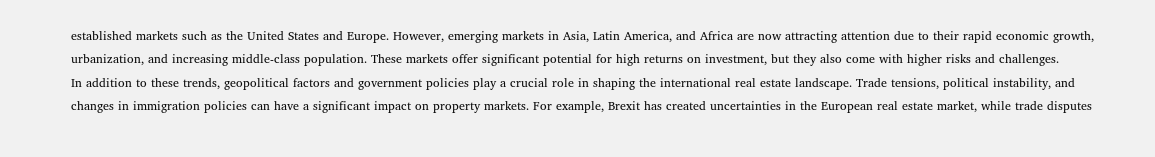established markets such as the United States and Europe. However, emerging markets in Asia, Latin America, and Africa are now attracting attention due to their rapid economic growth, urbanization, and increasing middle-class population. These markets offer significant potential for high returns on investment, but they also come with higher risks and challenges.
In addition to these trends, geopolitical factors and government policies play a crucial role in shaping the international real estate landscape. Trade tensions, political instability, and changes in immigration policies can have a significant impact on property markets. For example, Brexit has created uncertainties in the European real estate market, while trade disputes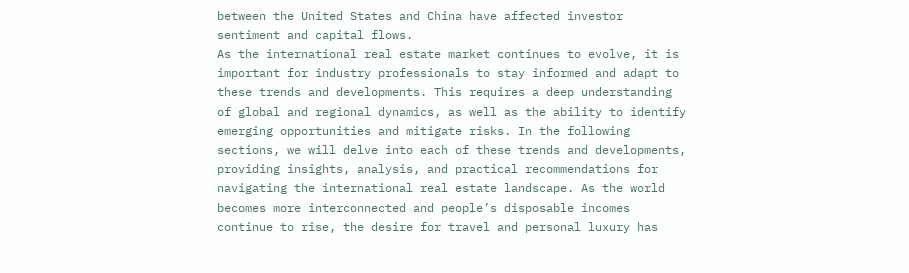between the United States and China have affected investor sentiment and capital flows.
As the international real estate market continues to evolve, it is important for industry professionals to stay informed and adapt to these trends and developments. This requires a deep understanding of global and regional dynamics, as well as the ability to identify emerging opportunities and mitigate risks. In the following sections, we will delve into each of these trends and developments, providing insights, analysis, and practical recommendations for navigating the international real estate landscape. As the world becomes more interconnected and people’s disposable incomes continue to rise, the desire for travel and personal luxury has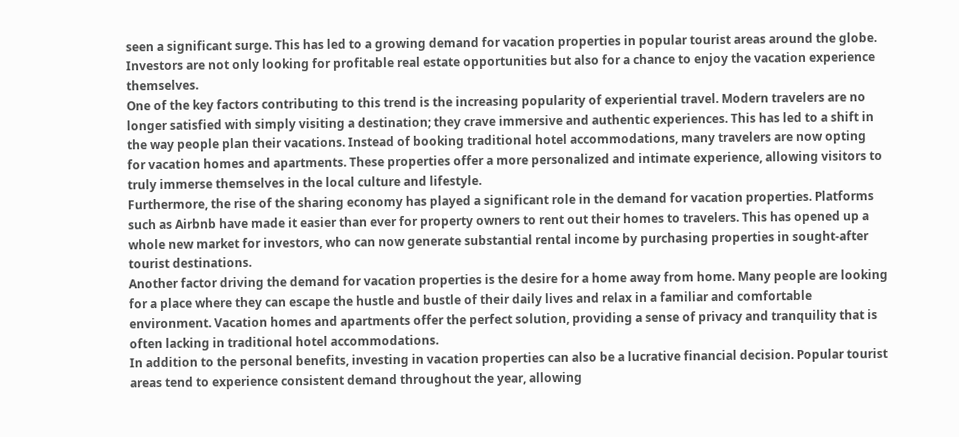seen a significant surge. This has led to a growing demand for vacation properties in popular tourist areas around the globe. Investors are not only looking for profitable real estate opportunities but also for a chance to enjoy the vacation experience themselves.
One of the key factors contributing to this trend is the increasing popularity of experiential travel. Modern travelers are no longer satisfied with simply visiting a destination; they crave immersive and authentic experiences. This has led to a shift in the way people plan their vacations. Instead of booking traditional hotel accommodations, many travelers are now opting for vacation homes and apartments. These properties offer a more personalized and intimate experience, allowing visitors to truly immerse themselves in the local culture and lifestyle.
Furthermore, the rise of the sharing economy has played a significant role in the demand for vacation properties. Platforms such as Airbnb have made it easier than ever for property owners to rent out their homes to travelers. This has opened up a whole new market for investors, who can now generate substantial rental income by purchasing properties in sought-after tourist destinations.
Another factor driving the demand for vacation properties is the desire for a home away from home. Many people are looking for a place where they can escape the hustle and bustle of their daily lives and relax in a familiar and comfortable environment. Vacation homes and apartments offer the perfect solution, providing a sense of privacy and tranquility that is often lacking in traditional hotel accommodations.
In addition to the personal benefits, investing in vacation properties can also be a lucrative financial decision. Popular tourist areas tend to experience consistent demand throughout the year, allowing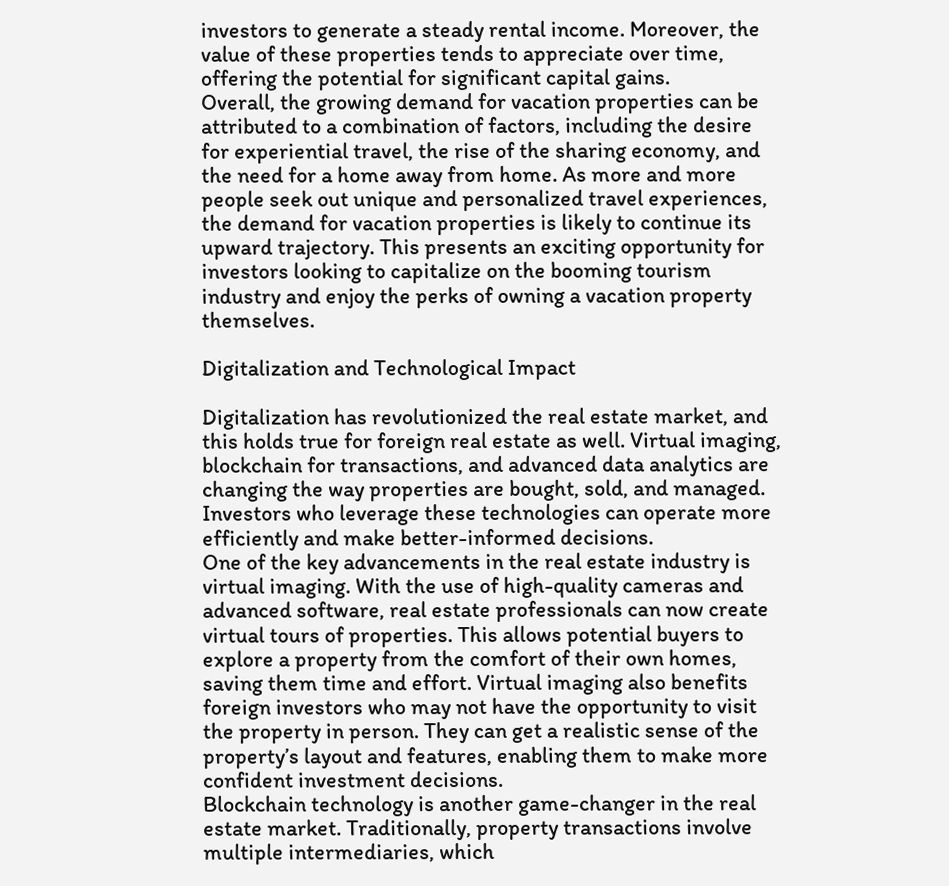investors to generate a steady rental income. Moreover, the value of these properties tends to appreciate over time, offering the potential for significant capital gains.
Overall, the growing demand for vacation properties can be attributed to a combination of factors, including the desire for experiential travel, the rise of the sharing economy, and the need for a home away from home. As more and more people seek out unique and personalized travel experiences, the demand for vacation properties is likely to continue its upward trajectory. This presents an exciting opportunity for investors looking to capitalize on the booming tourism industry and enjoy the perks of owning a vacation property themselves.

Digitalization and Technological Impact

Digitalization has revolutionized the real estate market, and this holds true for foreign real estate as well. Virtual imaging, blockchain for transactions, and advanced data analytics are changing the way properties are bought, sold, and managed. Investors who leverage these technologies can operate more efficiently and make better-informed decisions.
One of the key advancements in the real estate industry is virtual imaging. With the use of high-quality cameras and advanced software, real estate professionals can now create virtual tours of properties. This allows potential buyers to explore a property from the comfort of their own homes, saving them time and effort. Virtual imaging also benefits foreign investors who may not have the opportunity to visit the property in person. They can get a realistic sense of the property’s layout and features, enabling them to make more confident investment decisions.
Blockchain technology is another game-changer in the real estate market. Traditionally, property transactions involve multiple intermediaries, which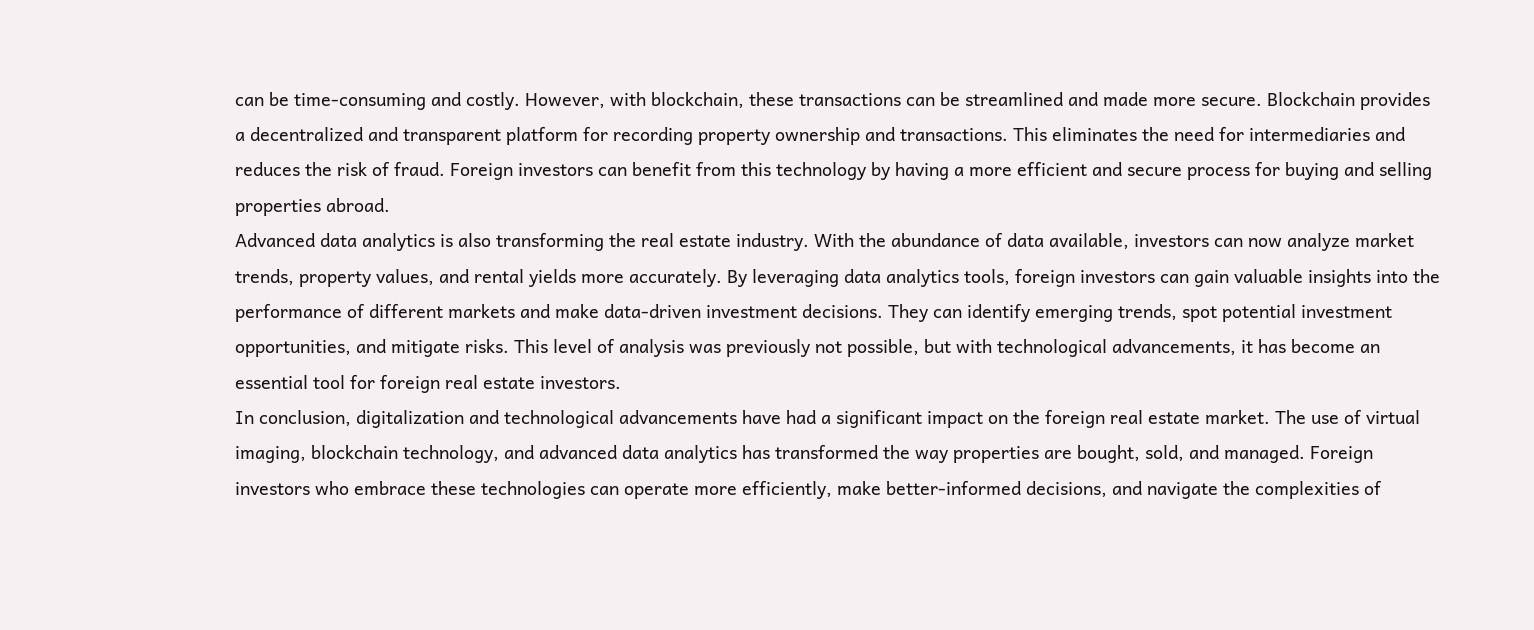can be time-consuming and costly. However, with blockchain, these transactions can be streamlined and made more secure. Blockchain provides a decentralized and transparent platform for recording property ownership and transactions. This eliminates the need for intermediaries and reduces the risk of fraud. Foreign investors can benefit from this technology by having a more efficient and secure process for buying and selling properties abroad.
Advanced data analytics is also transforming the real estate industry. With the abundance of data available, investors can now analyze market trends, property values, and rental yields more accurately. By leveraging data analytics tools, foreign investors can gain valuable insights into the performance of different markets and make data-driven investment decisions. They can identify emerging trends, spot potential investment opportunities, and mitigate risks. This level of analysis was previously not possible, but with technological advancements, it has become an essential tool for foreign real estate investors.
In conclusion, digitalization and technological advancements have had a significant impact on the foreign real estate market. The use of virtual imaging, blockchain technology, and advanced data analytics has transformed the way properties are bought, sold, and managed. Foreign investors who embrace these technologies can operate more efficiently, make better-informed decisions, and navigate the complexities of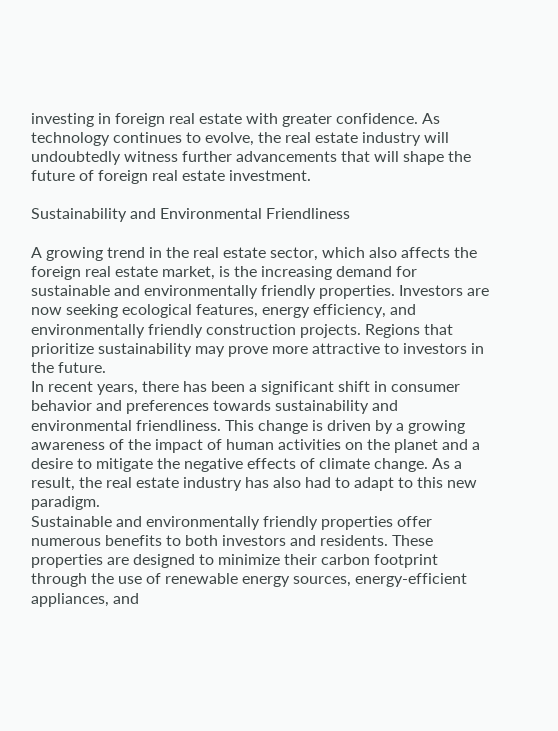investing in foreign real estate with greater confidence. As technology continues to evolve, the real estate industry will undoubtedly witness further advancements that will shape the future of foreign real estate investment.

Sustainability and Environmental Friendliness

A growing trend in the real estate sector, which also affects the foreign real estate market, is the increasing demand for sustainable and environmentally friendly properties. Investors are now seeking ecological features, energy efficiency, and environmentally friendly construction projects. Regions that prioritize sustainability may prove more attractive to investors in the future.
In recent years, there has been a significant shift in consumer behavior and preferences towards sustainability and environmental friendliness. This change is driven by a growing awareness of the impact of human activities on the planet and a desire to mitigate the negative effects of climate change. As a result, the real estate industry has also had to adapt to this new paradigm.
Sustainable and environmentally friendly properties offer numerous benefits to both investors and residents. These properties are designed to minimize their carbon footprint through the use of renewable energy sources, energy-efficient appliances, and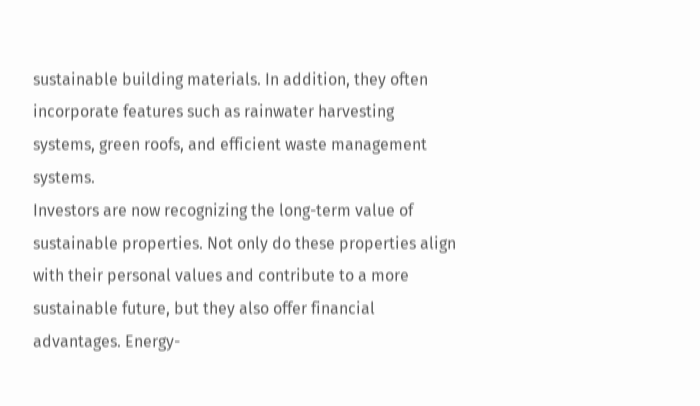sustainable building materials. In addition, they often incorporate features such as rainwater harvesting systems, green roofs, and efficient waste management systems.
Investors are now recognizing the long-term value of sustainable properties. Not only do these properties align with their personal values and contribute to a more sustainable future, but they also offer financial advantages. Energy-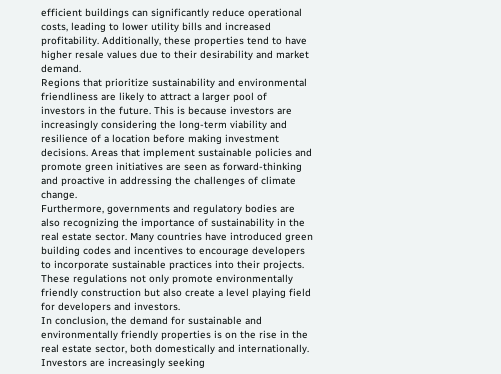efficient buildings can significantly reduce operational costs, leading to lower utility bills and increased profitability. Additionally, these properties tend to have higher resale values due to their desirability and market demand.
Regions that prioritize sustainability and environmental friendliness are likely to attract a larger pool of investors in the future. This is because investors are increasingly considering the long-term viability and resilience of a location before making investment decisions. Areas that implement sustainable policies and promote green initiatives are seen as forward-thinking and proactive in addressing the challenges of climate change.
Furthermore, governments and regulatory bodies are also recognizing the importance of sustainability in the real estate sector. Many countries have introduced green building codes and incentives to encourage developers to incorporate sustainable practices into their projects. These regulations not only promote environmentally friendly construction but also create a level playing field for developers and investors.
In conclusion, the demand for sustainable and environmentally friendly properties is on the rise in the real estate sector, both domestically and internationally. Investors are increasingly seeking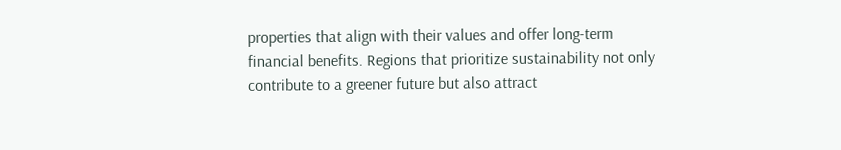properties that align with their values and offer long-term financial benefits. Regions that prioritize sustainability not only contribute to a greener future but also attract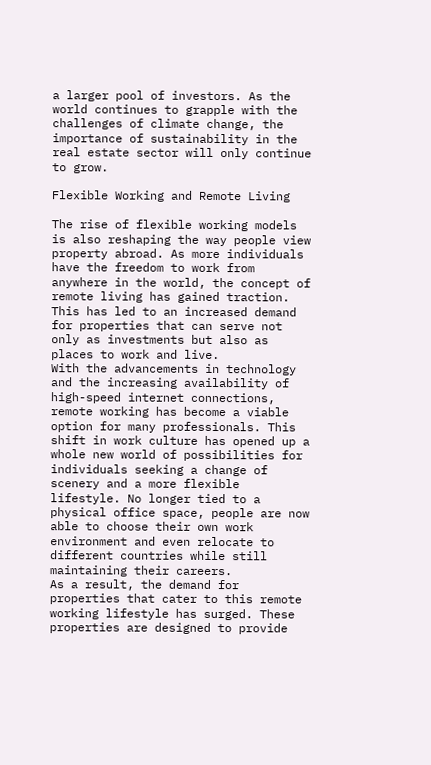a larger pool of investors. As the world continues to grapple with the challenges of climate change, the importance of sustainability in the real estate sector will only continue to grow.

Flexible Working and Remote Living

The rise of flexible working models is also reshaping the way people view property abroad. As more individuals have the freedom to work from anywhere in the world, the concept of remote living has gained traction. This has led to an increased demand for properties that can serve not only as investments but also as places to work and live.
With the advancements in technology and the increasing availability of high-speed internet connections, remote working has become a viable option for many professionals. This shift in work culture has opened up a whole new world of possibilities for individuals seeking a change of scenery and a more flexible lifestyle. No longer tied to a physical office space, people are now able to choose their own work environment and even relocate to different countries while still maintaining their careers.
As a result, the demand for properties that cater to this remote working lifestyle has surged. These properties are designed to provide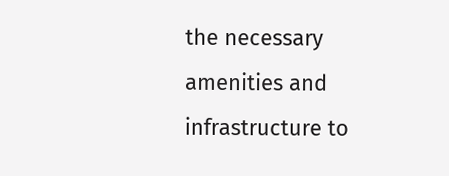the necessary amenities and infrastructure to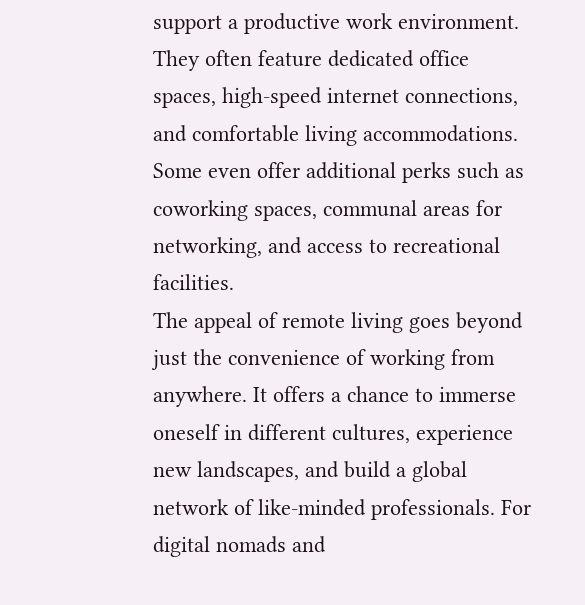support a productive work environment. They often feature dedicated office spaces, high-speed internet connections, and comfortable living accommodations. Some even offer additional perks such as coworking spaces, communal areas for networking, and access to recreational facilities.
The appeal of remote living goes beyond just the convenience of working from anywhere. It offers a chance to immerse oneself in different cultures, experience new landscapes, and build a global network of like-minded professionals. For digital nomads and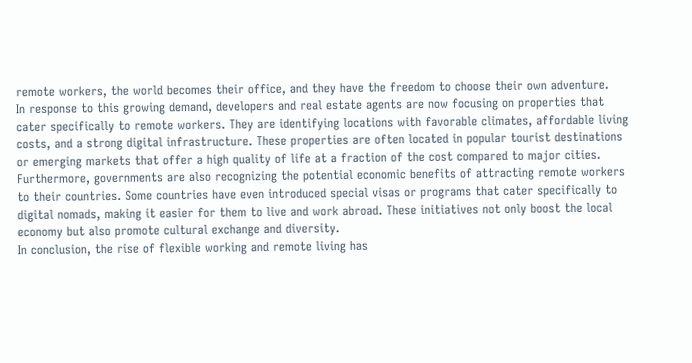remote workers, the world becomes their office, and they have the freedom to choose their own adventure.
In response to this growing demand, developers and real estate agents are now focusing on properties that cater specifically to remote workers. They are identifying locations with favorable climates, affordable living costs, and a strong digital infrastructure. These properties are often located in popular tourist destinations or emerging markets that offer a high quality of life at a fraction of the cost compared to major cities.
Furthermore, governments are also recognizing the potential economic benefits of attracting remote workers to their countries. Some countries have even introduced special visas or programs that cater specifically to digital nomads, making it easier for them to live and work abroad. These initiatives not only boost the local economy but also promote cultural exchange and diversity.
In conclusion, the rise of flexible working and remote living has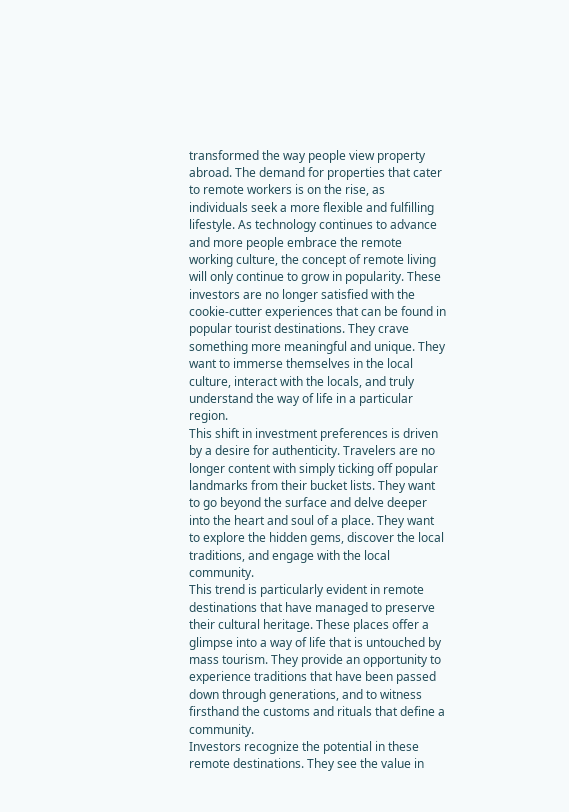transformed the way people view property abroad. The demand for properties that cater to remote workers is on the rise, as individuals seek a more flexible and fulfilling lifestyle. As technology continues to advance and more people embrace the remote working culture, the concept of remote living will only continue to grow in popularity. These investors are no longer satisfied with the cookie-cutter experiences that can be found in popular tourist destinations. They crave something more meaningful and unique. They want to immerse themselves in the local culture, interact with the locals, and truly understand the way of life in a particular region.
This shift in investment preferences is driven by a desire for authenticity. Travelers are no longer content with simply ticking off popular landmarks from their bucket lists. They want to go beyond the surface and delve deeper into the heart and soul of a place. They want to explore the hidden gems, discover the local traditions, and engage with the local community.
This trend is particularly evident in remote destinations that have managed to preserve their cultural heritage. These places offer a glimpse into a way of life that is untouched by mass tourism. They provide an opportunity to experience traditions that have been passed down through generations, and to witness firsthand the customs and rituals that define a community.
Investors recognize the potential in these remote destinations. They see the value in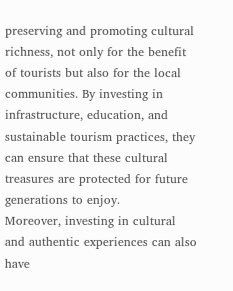preserving and promoting cultural richness, not only for the benefit of tourists but also for the local communities. By investing in infrastructure, education, and sustainable tourism practices, they can ensure that these cultural treasures are protected for future generations to enjoy.
Moreover, investing in cultural and authentic experiences can also have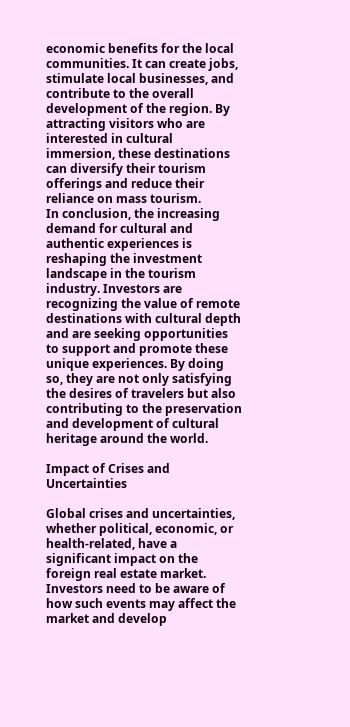economic benefits for the local communities. It can create jobs, stimulate local businesses, and contribute to the overall development of the region. By attracting visitors who are interested in cultural immersion, these destinations can diversify their tourism offerings and reduce their reliance on mass tourism.
In conclusion, the increasing demand for cultural and authentic experiences is reshaping the investment landscape in the tourism industry. Investors are recognizing the value of remote destinations with cultural depth and are seeking opportunities to support and promote these unique experiences. By doing so, they are not only satisfying the desires of travelers but also contributing to the preservation and development of cultural heritage around the world.

Impact of Crises and Uncertainties

Global crises and uncertainties, whether political, economic, or health-related, have a significant impact on the foreign real estate market. Investors need to be aware of how such events may affect the market and develop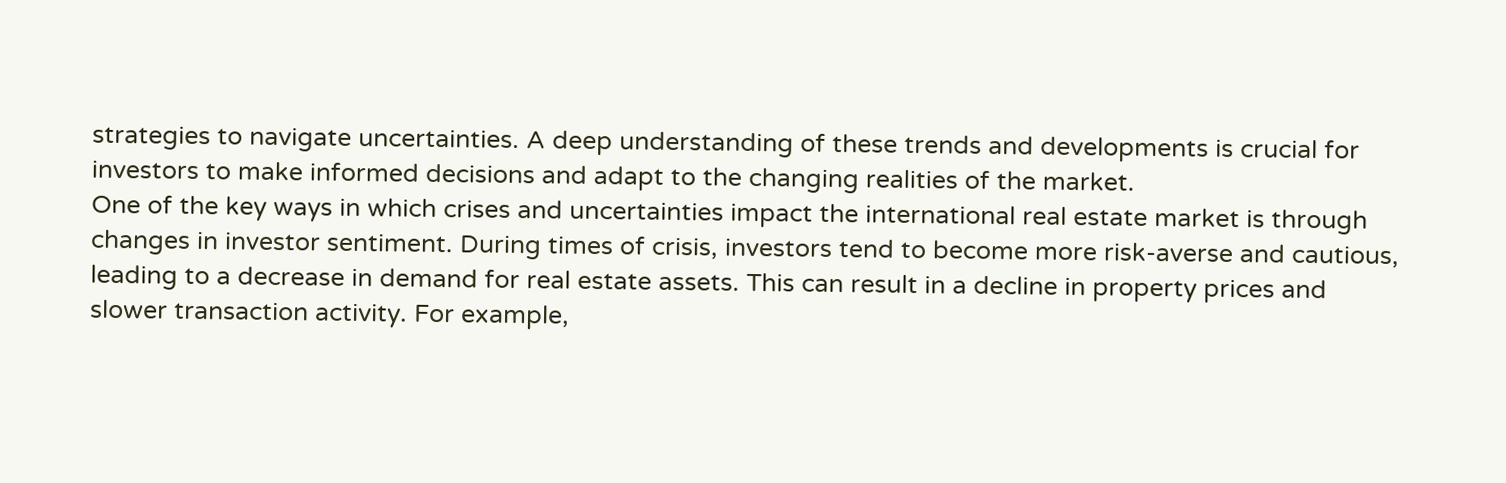strategies to navigate uncertainties. A deep understanding of these trends and developments is crucial for investors to make informed decisions and adapt to the changing realities of the market.
One of the key ways in which crises and uncertainties impact the international real estate market is through changes in investor sentiment. During times of crisis, investors tend to become more risk-averse and cautious, leading to a decrease in demand for real estate assets. This can result in a decline in property prices and slower transaction activity. For example,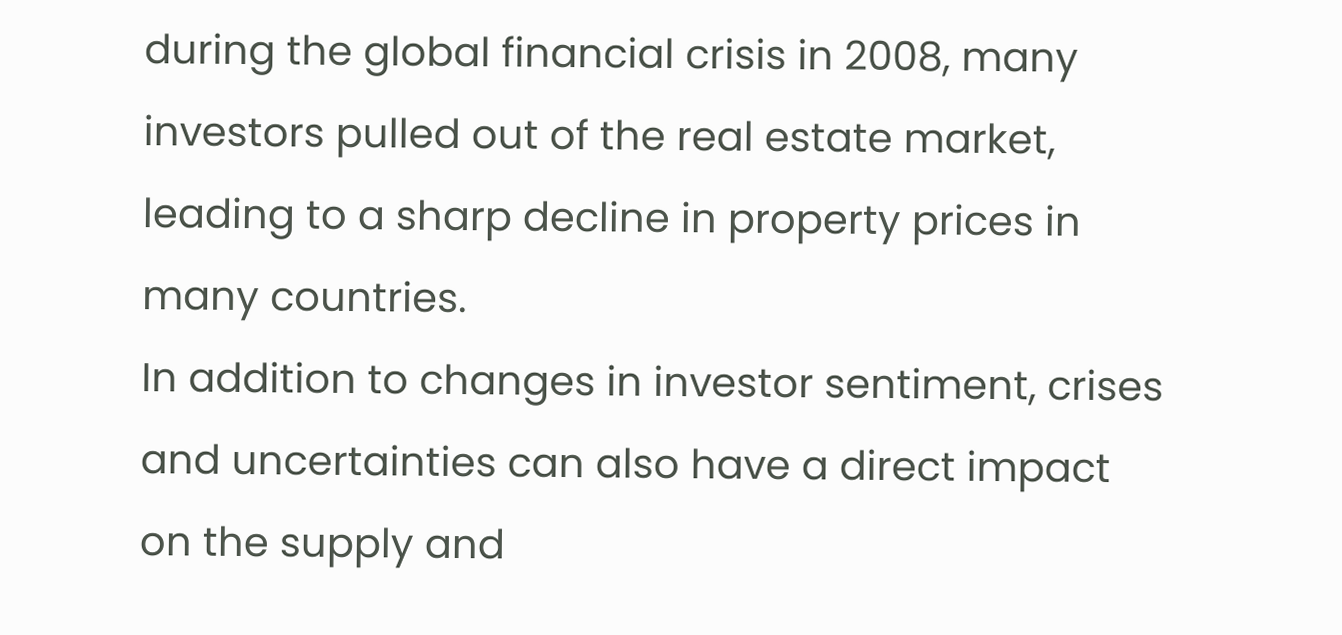during the global financial crisis in 2008, many investors pulled out of the real estate market, leading to a sharp decline in property prices in many countries.
In addition to changes in investor sentiment, crises and uncertainties can also have a direct impact on the supply and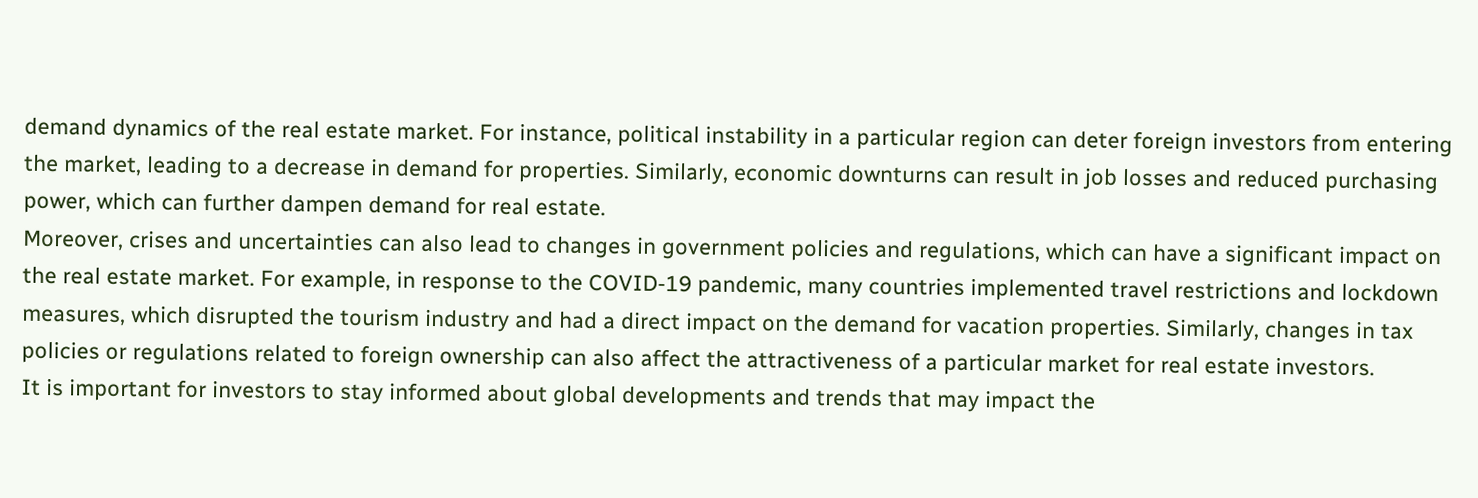demand dynamics of the real estate market. For instance, political instability in a particular region can deter foreign investors from entering the market, leading to a decrease in demand for properties. Similarly, economic downturns can result in job losses and reduced purchasing power, which can further dampen demand for real estate.
Moreover, crises and uncertainties can also lead to changes in government policies and regulations, which can have a significant impact on the real estate market. For example, in response to the COVID-19 pandemic, many countries implemented travel restrictions and lockdown measures, which disrupted the tourism industry and had a direct impact on the demand for vacation properties. Similarly, changes in tax policies or regulations related to foreign ownership can also affect the attractiveness of a particular market for real estate investors.
It is important for investors to stay informed about global developments and trends that may impact the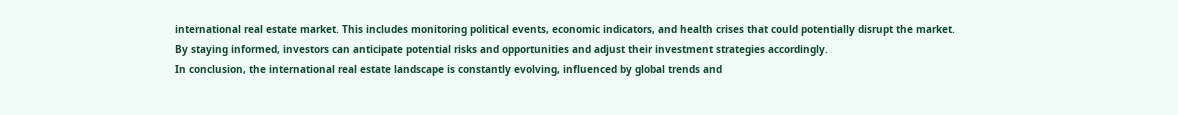international real estate market. This includes monitoring political events, economic indicators, and health crises that could potentially disrupt the market. By staying informed, investors can anticipate potential risks and opportunities and adjust their investment strategies accordingly.
In conclusion, the international real estate landscape is constantly evolving, influenced by global trends and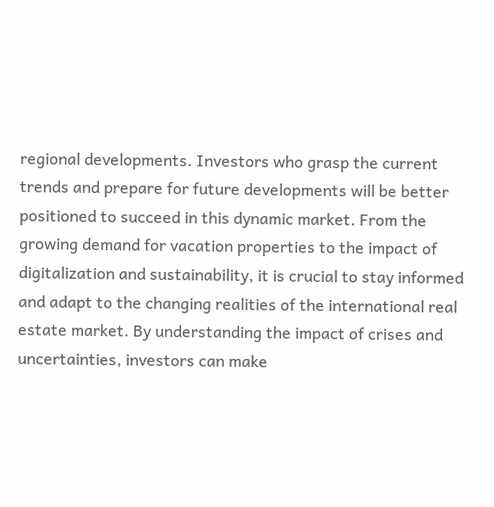regional developments. Investors who grasp the current trends and prepare for future developments will be better positioned to succeed in this dynamic market. From the growing demand for vacation properties to the impact of digitalization and sustainability, it is crucial to stay informed and adapt to the changing realities of the international real estate market. By understanding the impact of crises and uncertainties, investors can make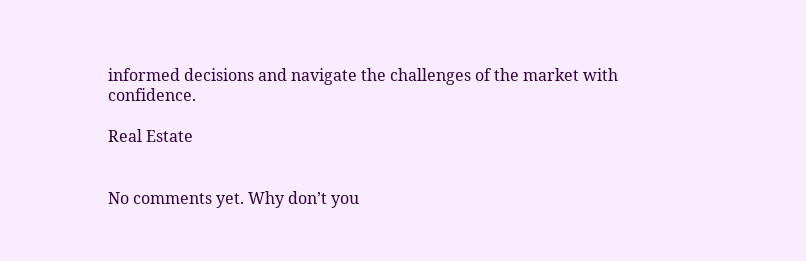informed decisions and navigate the challenges of the market with confidence.

Real Estate


No comments yet. Why don’t you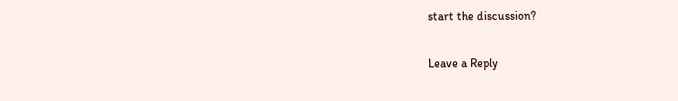start the discussion?

Leave a Reply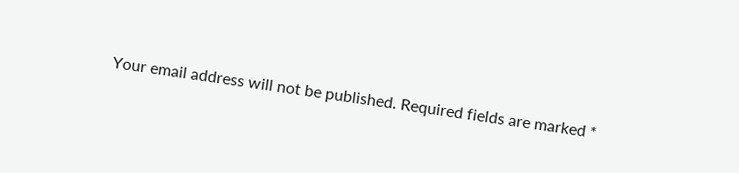Your email address will not be published. Required fields are marked *